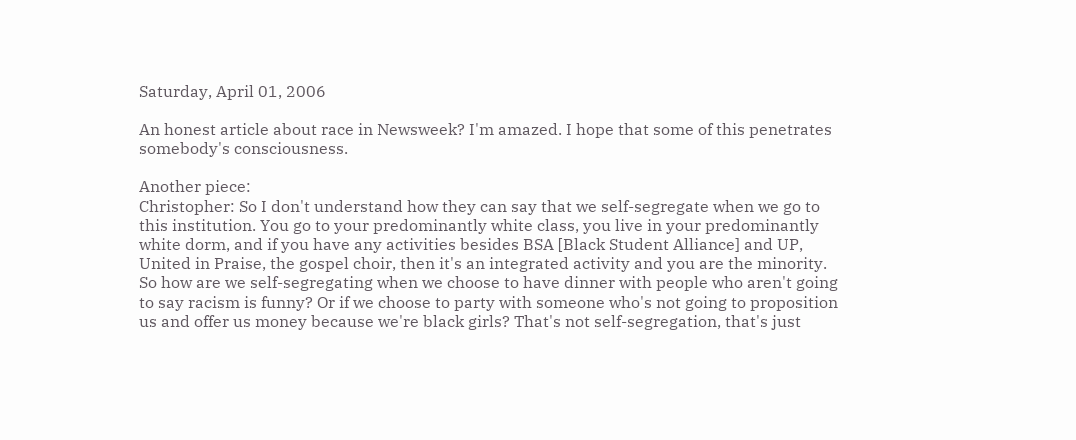Saturday, April 01, 2006

An honest article about race in Newsweek? I'm amazed. I hope that some of this penetrates somebody's consciousness.

Another piece:
Christopher: So I don't understand how they can say that we self-segregate when we go to this institution. You go to your predominantly white class, you live in your predominantly white dorm, and if you have any activities besides BSA [Black Student Alliance] and UP, United in Praise, the gospel choir, then it's an integrated activity and you are the minority. So how are we self-segregating when we choose to have dinner with people who aren't going to say racism is funny? Or if we choose to party with someone who's not going to proposition us and offer us money because we're black girls? That's not self-segregation, that's just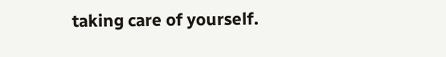taking care of yourself.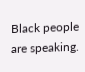Black people are speaking.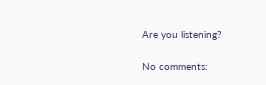Are you listening?

No comments: